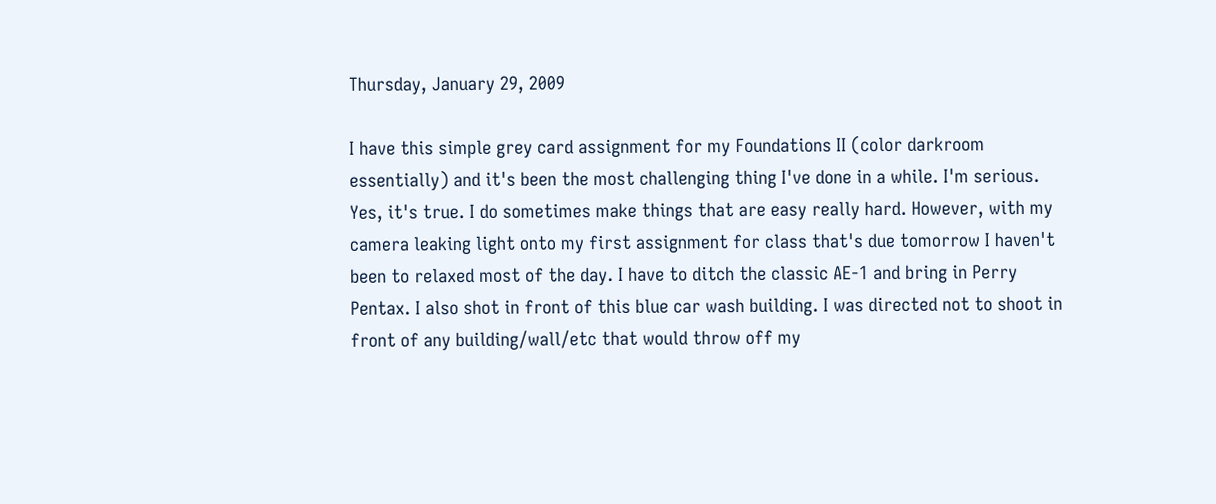Thursday, January 29, 2009

I have this simple grey card assignment for my Foundations II (color darkroom essentially) and it's been the most challenging thing I've done in a while. I'm serious. Yes, it's true. I do sometimes make things that are easy really hard. However, with my camera leaking light onto my first assignment for class that's due tomorrow I haven't been to relaxed most of the day. I have to ditch the classic AE-1 and bring in Perry Pentax. I also shot in front of this blue car wash building. I was directed not to shoot in front of any building/wall/etc that would throw off my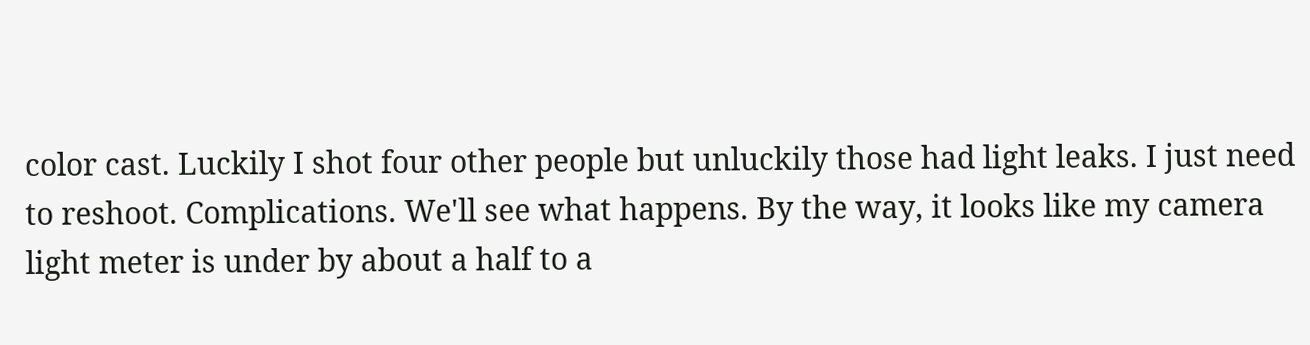color cast. Luckily I shot four other people but unluckily those had light leaks. I just need to reshoot. Complications. We'll see what happens. By the way, it looks like my camera light meter is under by about a half to a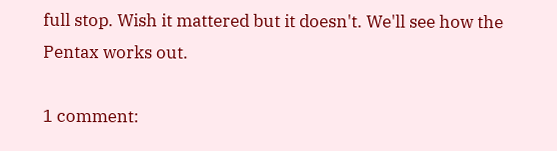full stop. Wish it mattered but it doesn't. We'll see how the Pentax works out.

1 comment: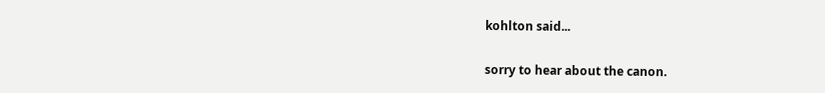kohlton said...

sorry to hear about the canon.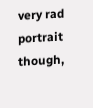very rad portrait though,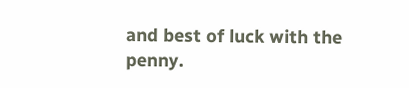and best of luck with the penny.